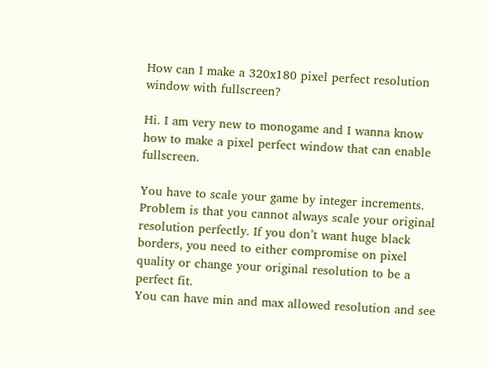How can I make a 320x180 pixel perfect resolution window with fullscreen?

Hi. I am very new to monogame and I wanna know how to make a pixel perfect window that can enable fullscreen.

You have to scale your game by integer increments. Problem is that you cannot always scale your original resolution perfectly. If you don’t want huge black borders, you need to either compromise on pixel quality or change your original resolution to be a perfect fit.
You can have min and max allowed resolution and see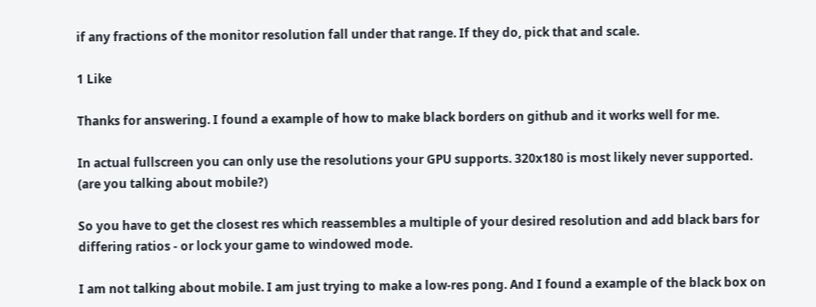if any fractions of the monitor resolution fall under that range. If they do, pick that and scale.

1 Like

Thanks for answering. I found a example of how to make black borders on github and it works well for me.

In actual fullscreen you can only use the resolutions your GPU supports. 320x180 is most likely never supported. (are you talking about mobile?)

So you have to get the closest res which reassembles a multiple of your desired resolution and add black bars for differing ratios - or lock your game to windowed mode.

I am not talking about mobile. I am just trying to make a low-res pong. And I found a example of the black box on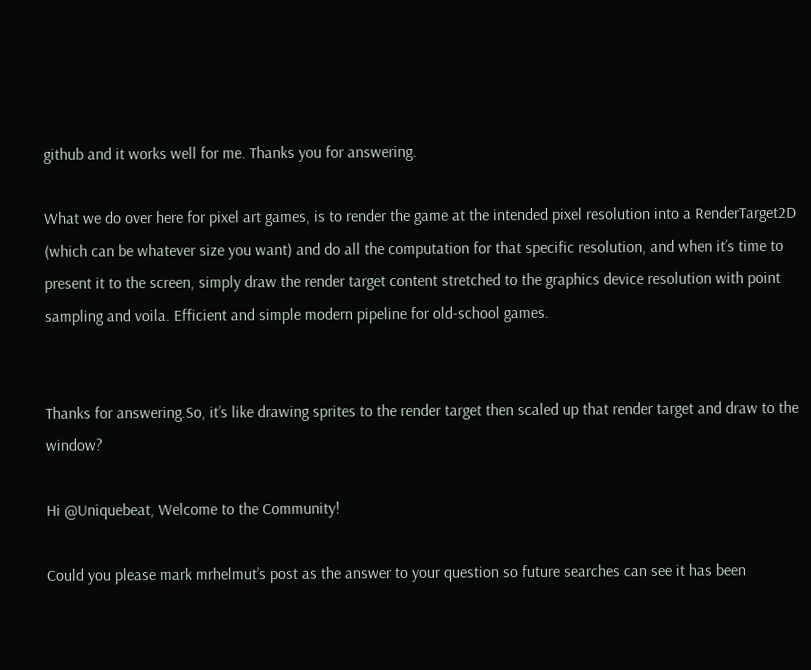github and it works well for me. Thanks you for answering.

What we do over here for pixel art games, is to render the game at the intended pixel resolution into a RenderTarget2D (which can be whatever size you want) and do all the computation for that specific resolution, and when it’s time to present it to the screen, simply draw the render target content stretched to the graphics device resolution with point sampling and voila. Efficient and simple modern pipeline for old-school games.


Thanks for answering.So, it’s like drawing sprites to the render target then scaled up that render target and draw to the window?

Hi @Uniquebeat, Welcome to the Community!

Could you please mark mrhelmut’s post as the answer to your question so future searches can see it has been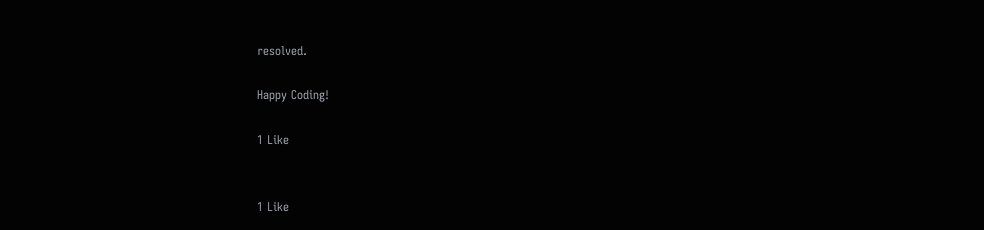resolved.

Happy Coding!

1 Like


1 Like